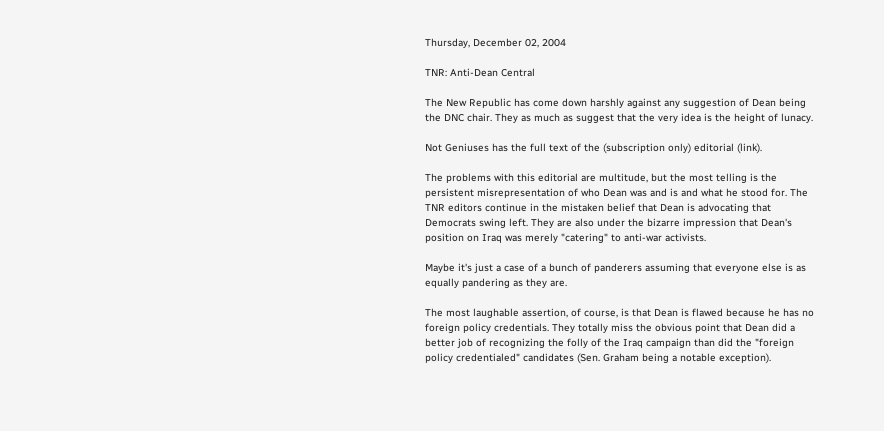Thursday, December 02, 2004

TNR: Anti-Dean Central

The New Republic has come down harshly against any suggestion of Dean being the DNC chair. They as much as suggest that the very idea is the height of lunacy.

Not Geniuses has the full text of the (subscription only) editorial (link).

The problems with this editorial are multitude, but the most telling is the persistent misrepresentation of who Dean was and is and what he stood for. The TNR editors continue in the mistaken belief that Dean is advocating that Democrats swing left. They are also under the bizarre impression that Dean's position on Iraq was merely "catering" to anti-war activists.

Maybe it's just a case of a bunch of panderers assuming that everyone else is as equally pandering as they are.

The most laughable assertion, of course, is that Dean is flawed because he has no foreign policy credentials. They totally miss the obvious point that Dean did a better job of recognizing the folly of the Iraq campaign than did the "foreign policy credentialed" candidates (Sen. Graham being a notable exception).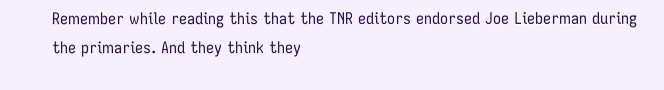Remember while reading this that the TNR editors endorsed Joe Lieberman during the primaries. And they think they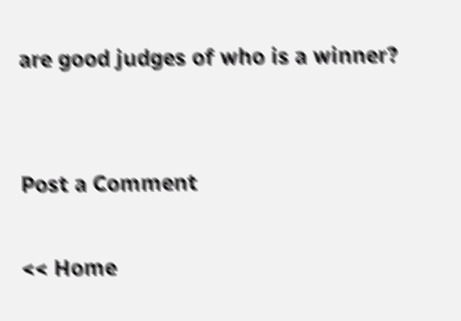are good judges of who is a winner?


Post a Comment

<< Home